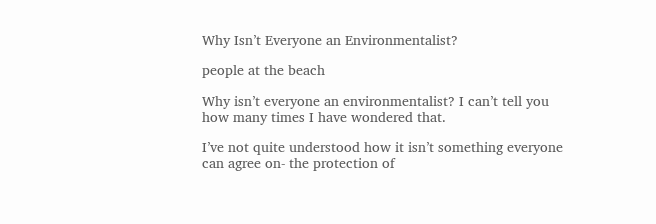Why Isn’t Everyone an Environmentalist?

people at the beach

Why isn’t everyone an environmentalist? I can’t tell you how many times I have wondered that.

I’ve not quite understood how it isn’t something everyone can agree on- the protection of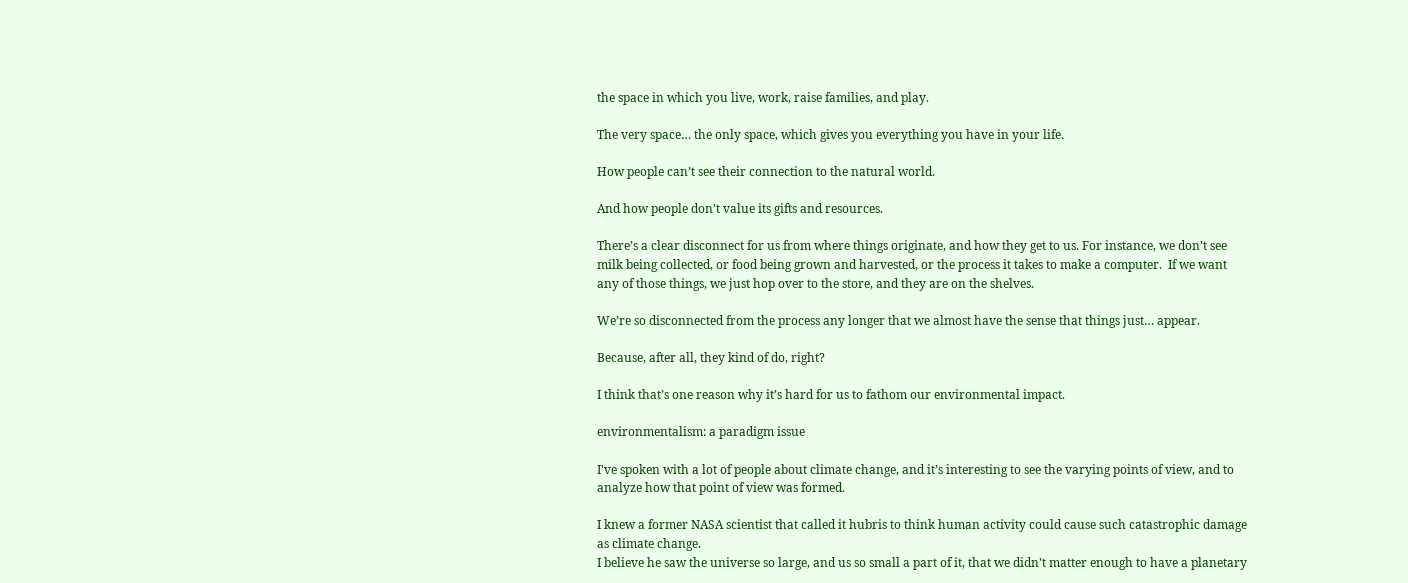the space in which you live, work, raise families, and play.

The very space… the only space, which gives you everything you have in your life.

How people can’t see their connection to the natural world.

And how people don’t value its gifts and resources.

There’s a clear disconnect for us from where things originate, and how they get to us. For instance, we don’t see milk being collected, or food being grown and harvested, or the process it takes to make a computer.  If we want any of those things, we just hop over to the store, and they are on the shelves.

We’re so disconnected from the process any longer that we almost have the sense that things just… appear.

Because, after all, they kind of do, right?

I think that’s one reason why it’s hard for us to fathom our environmental impact.

environmentalism: a paradigm issue

I’ve spoken with a lot of people about climate change, and it’s interesting to see the varying points of view, and to analyze how that point of view was formed.

I knew a former NASA scientist that called it hubris to think human activity could cause such catastrophic damage as climate change.
I believe he saw the universe so large, and us so small a part of it, that we didn’t matter enough to have a planetary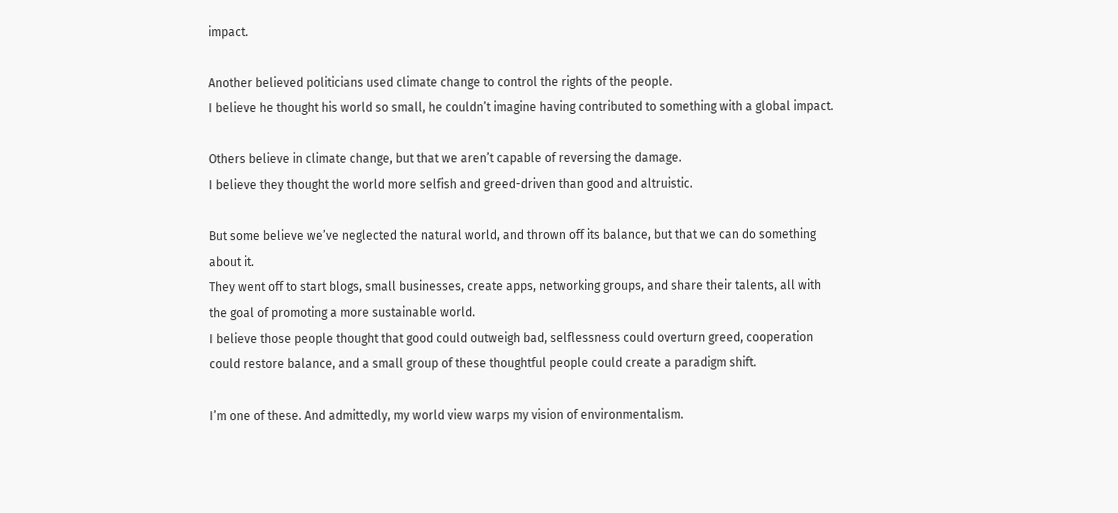impact.

Another believed politicians used climate change to control the rights of the people.
I believe he thought his world so small, he couldn’t imagine having contributed to something with a global impact.

Others believe in climate change, but that we aren’t capable of reversing the damage.
I believe they thought the world more selfish and greed-driven than good and altruistic.

But some believe we’ve neglected the natural world, and thrown off its balance, but that we can do something about it.
They went off to start blogs, small businesses, create apps, networking groups, and share their talents, all with the goal of promoting a more sustainable world.
I believe those people thought that good could outweigh bad, selflessness could overturn greed, cooperation could restore balance, and a small group of these thoughtful people could create a paradigm shift.

I’m one of these. And admittedly, my world view warps my vision of environmentalism.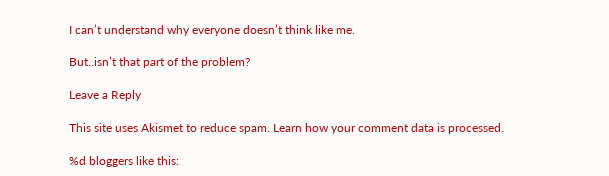I can’t understand why everyone doesn’t think like me.

But..isn’t that part of the problem?

Leave a Reply

This site uses Akismet to reduce spam. Learn how your comment data is processed.

%d bloggers like this: